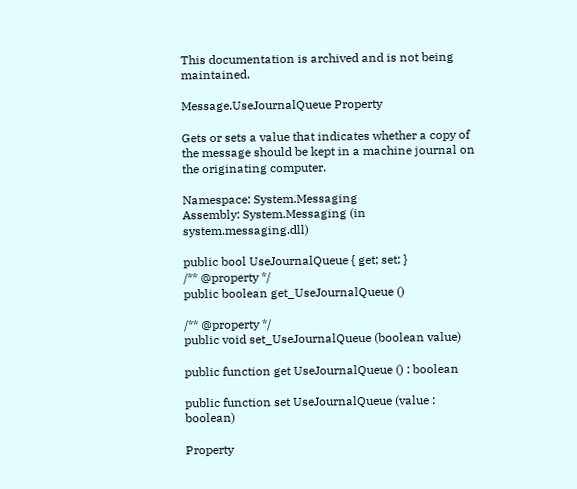This documentation is archived and is not being maintained.

Message.UseJournalQueue Property

Gets or sets a value that indicates whether a copy of the message should be kept in a machine journal on the originating computer.

Namespace: System.Messaging
Assembly: System.Messaging (in system.messaging.dll)

public bool UseJournalQueue { get; set; }
/** @property */
public boolean get_UseJournalQueue ()

/** @property */
public void set_UseJournalQueue (boolean value)

public function get UseJournalQueue () : boolean

public function set UseJournalQueue (value : boolean)

Property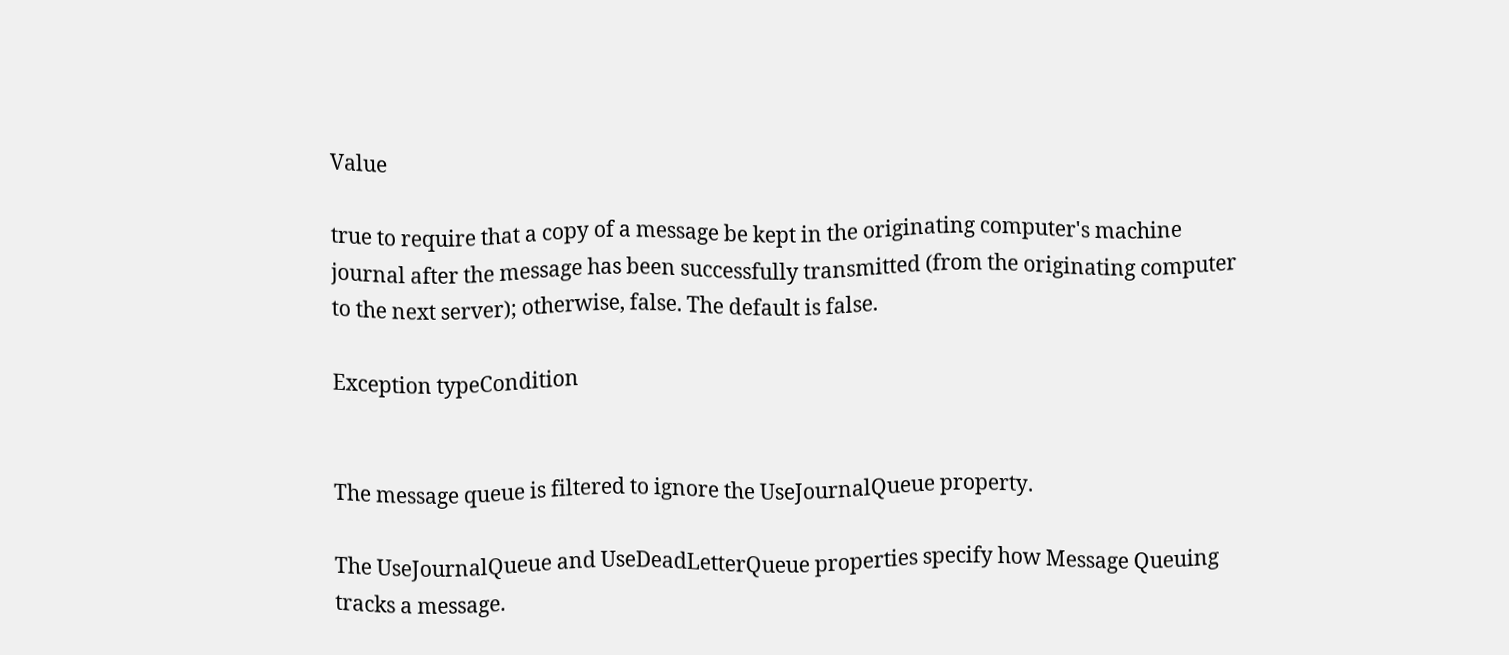Value

true to require that a copy of a message be kept in the originating computer's machine journal after the message has been successfully transmitted (from the originating computer to the next server); otherwise, false. The default is false.

Exception typeCondition


The message queue is filtered to ignore the UseJournalQueue property.

The UseJournalQueue and UseDeadLetterQueue properties specify how Message Queuing tracks a message.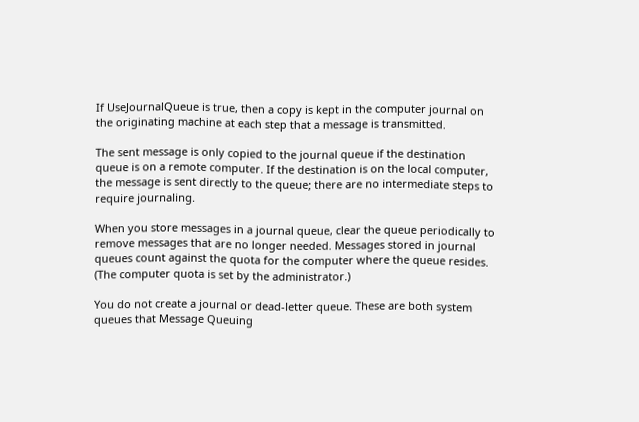If UseJournalQueue is true, then a copy is kept in the computer journal on the originating machine at each step that a message is transmitted.

The sent message is only copied to the journal queue if the destination queue is on a remote computer. If the destination is on the local computer, the message is sent directly to the queue; there are no intermediate steps to require journaling.

When you store messages in a journal queue, clear the queue periodically to remove messages that are no longer needed. Messages stored in journal queues count against the quota for the computer where the queue resides. (The computer quota is set by the administrator.)

You do not create a journal or dead-letter queue. These are both system queues that Message Queuing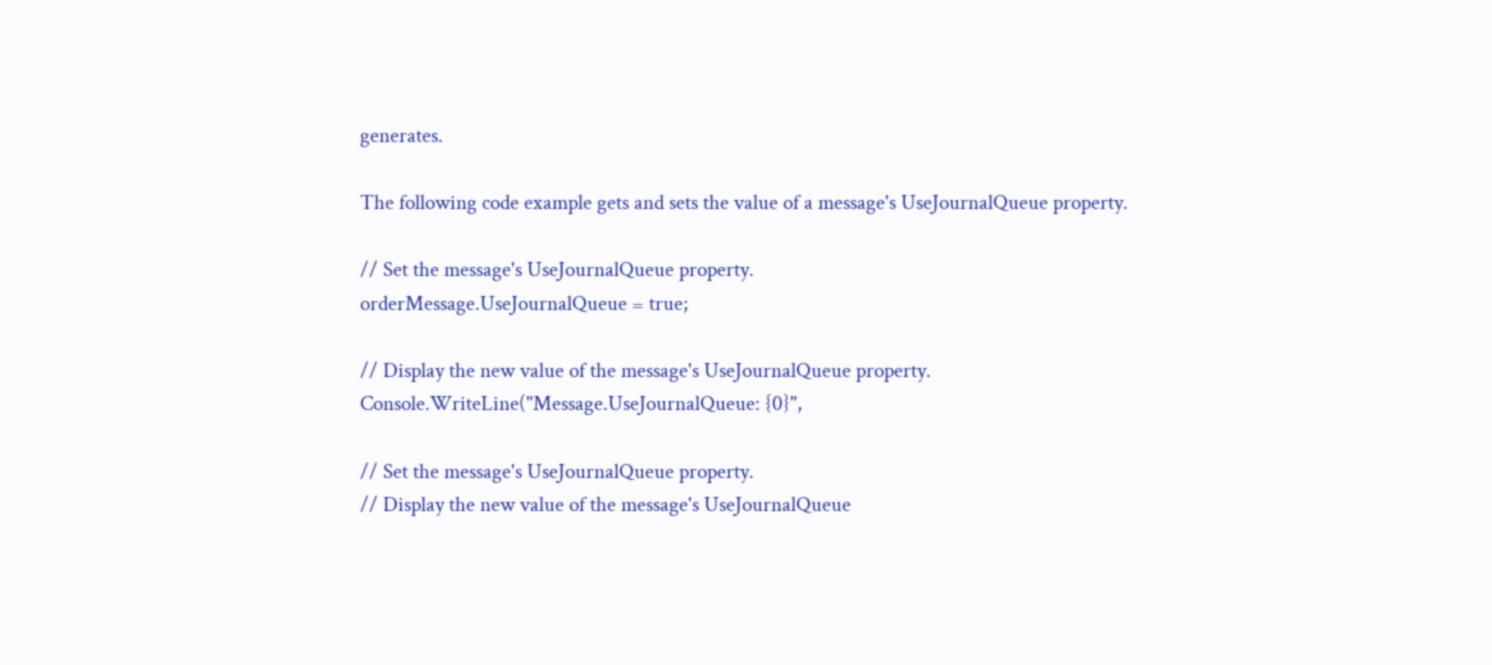generates.

The following code example gets and sets the value of a message's UseJournalQueue property.

// Set the message's UseJournalQueue property.
orderMessage.UseJournalQueue = true;

// Display the new value of the message's UseJournalQueue property.
Console.WriteLine("Message.UseJournalQueue: {0}",

// Set the message's UseJournalQueue property.
// Display the new value of the message's UseJournalQueue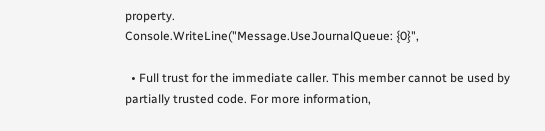property.
Console.WriteLine("Message.UseJournalQueue: {0}",

  • Full trust for the immediate caller. This member cannot be used by partially trusted code. For more information,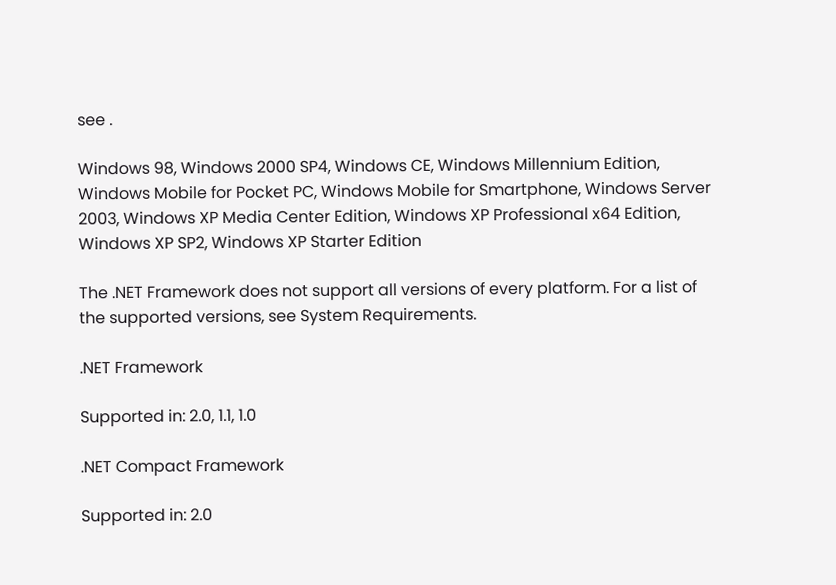see .

Windows 98, Windows 2000 SP4, Windows CE, Windows Millennium Edition, Windows Mobile for Pocket PC, Windows Mobile for Smartphone, Windows Server 2003, Windows XP Media Center Edition, Windows XP Professional x64 Edition, Windows XP SP2, Windows XP Starter Edition

The .NET Framework does not support all versions of every platform. For a list of the supported versions, see System Requirements.

.NET Framework

Supported in: 2.0, 1.1, 1.0

.NET Compact Framework

Supported in: 2.0